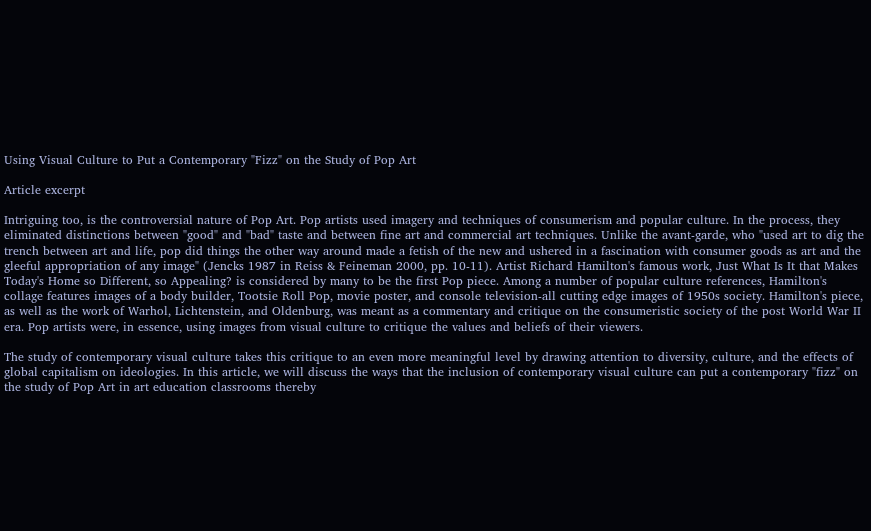Using Visual Culture to Put a Contemporary "Fizz" on the Study of Pop Art

Article excerpt

Intriguing too, is the controversial nature of Pop Art. Pop artists used imagery and techniques of consumerism and popular culture. In the process, they eliminated distinctions between "good" and "bad" taste and between fine art and commercial art techniques. Unlike the avant-garde, who "used art to dig the trench between art and life, pop did things the other way around made a fetish of the new and ushered in a fascination with consumer goods as art and the gleeful appropriation of any image" (Jencks 1987 in Reiss & Feineman 2000, pp. 10-11). Artist Richard Hamilton's famous work, Just What Is It that Makes Today's Home so Different, so Appealing? is considered by many to be the first Pop piece. Among a number of popular culture references, Hamilton's collage features images of a body builder, Tootsie Roll Pop, movie poster, and console television-all cutting edge images of 1950s society. Hamilton's piece, as well as the work of Warhol, Lichtenstein, and Oldenburg, was meant as a commentary and critique on the consumeristic society of the post World War II era. Pop artists were, in essence, using images from visual culture to critique the values and beliefs of their viewers.

The study of contemporary visual culture takes this critique to an even more meaningful level by drawing attention to diversity, culture, and the effects of global capitalism on ideologies. In this article, we will discuss the ways that the inclusion of contemporary visual culture can put a contemporary "fizz" on the study of Pop Art in art education classrooms thereby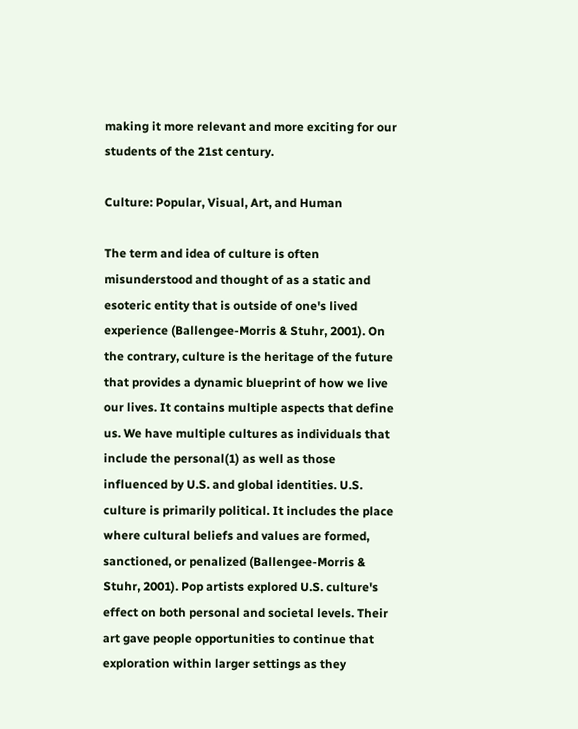making it more relevant and more exciting for our students of the 21st century.

Culture: Popular, Visual, Art, and Human

The term and idea of culture is often misunderstood and thought of as a static and esoteric entity that is outside of one's lived experience (Ballengee-Morris & Stuhr, 2001). On the contrary, culture is the heritage of the future that provides a dynamic blueprint of how we live our lives. It contains multiple aspects that define us. We have multiple cultures as individuals that include the personal(1) as well as those influenced by U.S. and global identities. U.S. culture is primarily political. It includes the place where cultural beliefs and values are formed, sanctioned, or penalized (Ballengee-Morris & Stuhr, 2001). Pop artists explored U.S. culture's effect on both personal and societal levels. Their art gave people opportunities to continue that exploration within larger settings as they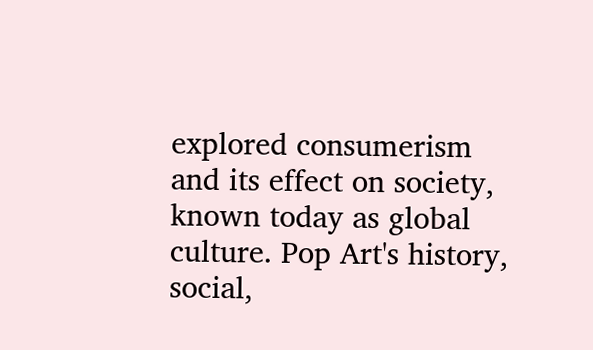explored consumerism and its effect on society, known today as global culture. Pop Art's history, social,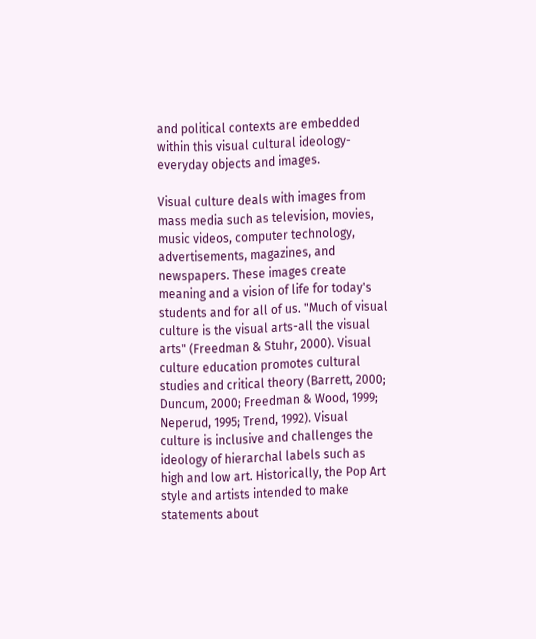and political contexts are embedded within this visual cultural ideology-everyday objects and images.

Visual culture deals with images from mass media such as television, movies, music videos, computer technology, advertisements, magazines, and newspapers. These images create meaning and a vision of life for today's students and for all of us. "Much of visual culture is the visual arts-all the visual arts" (Freedman & Stuhr, 2000). Visual culture education promotes cultural studies and critical theory (Barrett, 2000; Duncum, 2000; Freedman & Wood, 1999; Neperud, 1995; Trend, 1992). Visual culture is inclusive and challenges the ideology of hierarchal labels such as high and low art. Historically, the Pop Art style and artists intended to make statements about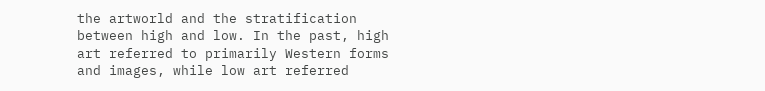the artworld and the stratification between high and low. In the past, high art referred to primarily Western forms and images, while low art referred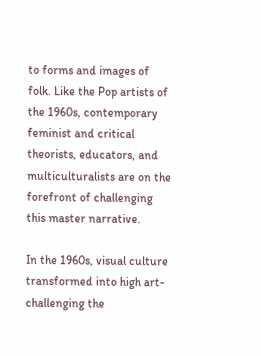to forms and images of folk. Like the Pop artists of the 1960s, contemporary feminist and critical theorists, educators, and multiculturalists are on the forefront of challenging this master narrative.

In the 1960s, visual culture transformed into high art-challenging the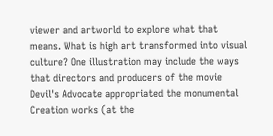viewer and artworld to explore what that means. What is high art transformed into visual culture? One illustration may include the ways that directors and producers of the movie Devil's Advocate appropriated the monumental Creation works (at the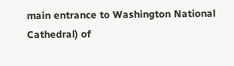main entrance to Washington National Cathedral) of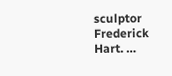sculptor Frederick Hart. …